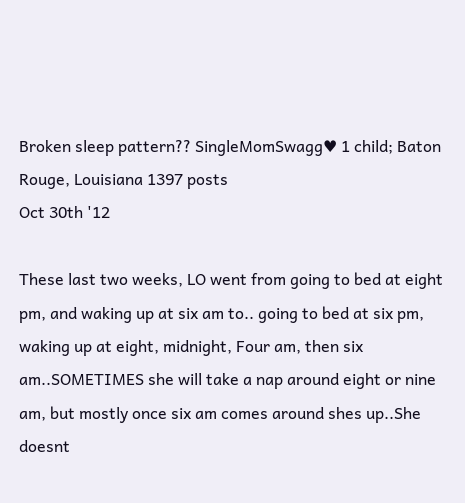Broken sleep pattern?? SingleMomSwagg♥ 1 child; Baton Rouge, Louisiana 1397 posts
Oct 30th '12

These last two weeks, LO went from going to bed at eight pm, and waking up at six am to.. going to bed at six pm, waking up at eight, midnight, Four am, then six am..SOMETIMES she will take a nap around eight or nine am, but mostly once six am comes around shes up..She doesnt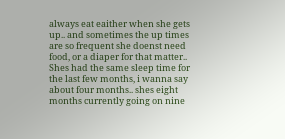always eat eaither when she gets up.. and sometimes the up times are so frequent she doenst need food, or a diaper for that matter.. Shes had the same sleep time for the last few months, i wanna say about four months.. shes eight months currently going on nine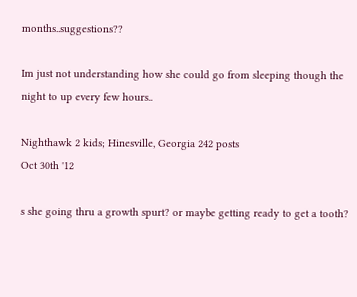months..suggestions??

Im just not understanding how she could go from sleeping though the night to up every few hours..

Nighthawk 2 kids; Hinesville, Georgia 242 posts
Oct 30th '12

s she going thru a growth spurt? or maybe getting ready to get a tooth?